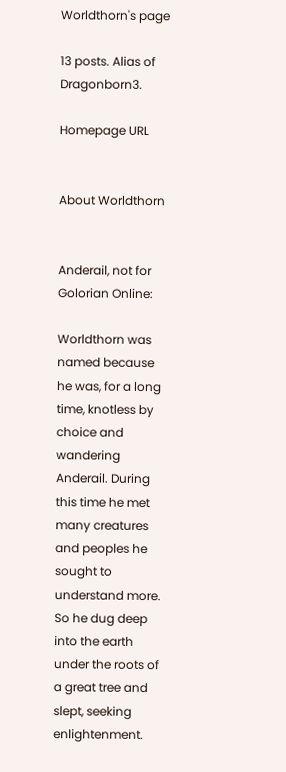Worldthorn's page

13 posts. Alias of Dragonborn3.

Homepage URL


About Worldthorn


Anderail, not for Golorian Online:

Worldthorn was named because he was, for a long time, knotless by choice and wandering Anderail. During this time he met many creatures and peoples he sought to understand more. So he dug deep into the earth under the roots of a great tree and slept, seeking enlightenment.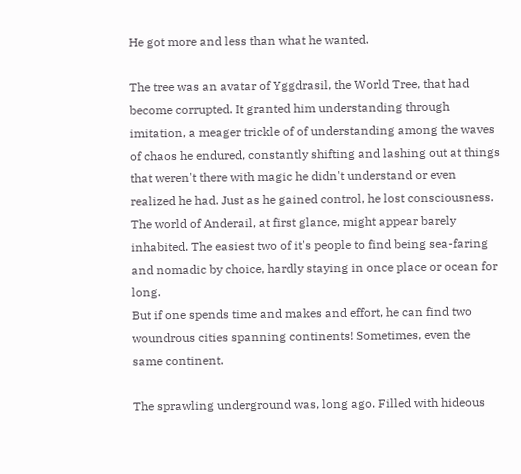He got more and less than what he wanted.

The tree was an avatar of Yggdrasil, the World Tree, that had become corrupted. It granted him understanding through imitation, a meager trickle of of understanding among the waves of chaos he endured, constantly shifting and lashing out at things that weren't there with magic he didn't understand or even realized he had. Just as he gained control, he lost consciousness.
The world of Anderail, at first glance, might appear barely inhabited. The easiest two of it's people to find being sea-faring and nomadic by choice, hardly staying in once place or ocean for long.
But if one spends time and makes and effort, he can find two woundrous cities spanning continents! Sometimes, even the same continent.

The sprawling underground was, long ago. Filled with hideous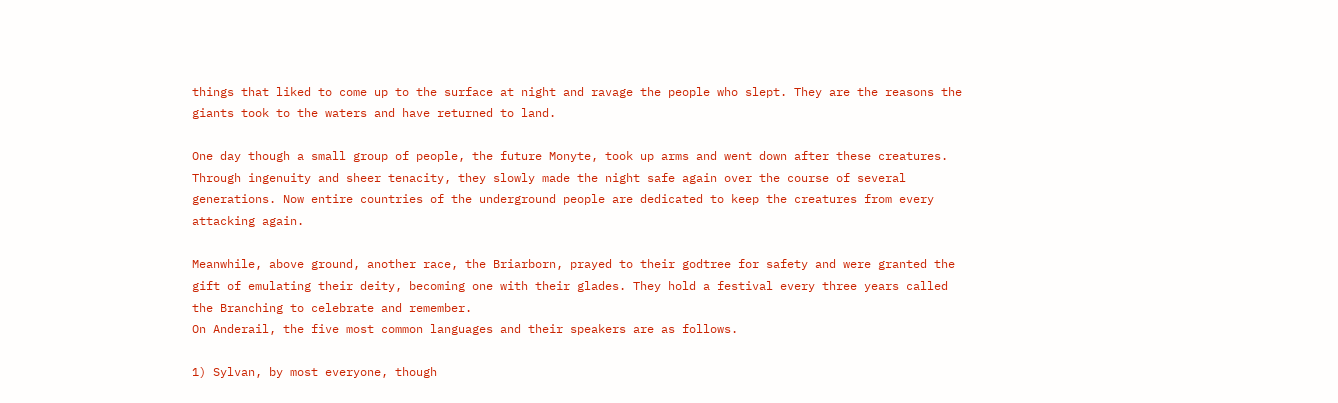things that liked to come up to the surface at night and ravage the people who slept. They are the reasons the giants took to the waters and have returned to land.

One day though a small group of people, the future Monyte, took up arms and went down after these creatures. Through ingenuity and sheer tenacity, they slowly made the night safe again over the course of several generations. Now entire countries of the underground people are dedicated to keep the creatures from every attacking again.

Meanwhile, above ground, another race, the Briarborn, prayed to their godtree for safety and were granted the gift of emulating their deity, becoming one with their glades. They hold a festival every three years called the Branching to celebrate and remember.
On Anderail, the five most common languages and their speakers are as follows.

1) Sylvan, by most everyone, though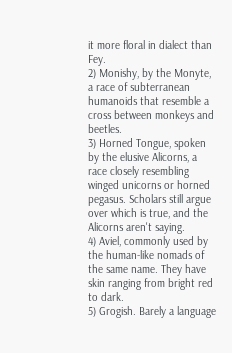it more floral in dialect than Fey.
2) Monishy, by the Monyte, a race of subterranean humanoids that resemble a cross between monkeys and beetles.
3) Horned Tongue, spoken by the elusive Alicorns, a race closely resembling winged unicorns or horned pegasus. Scholars still argue over which is true, and the Alicorns aren't saying.
4) Aviel, commonly used by the human-like nomads of the same name. They have skin ranging from bright red to dark.
5) Grogish. Barely a language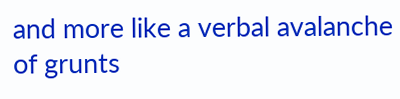and more like a verbal avalanche of grunts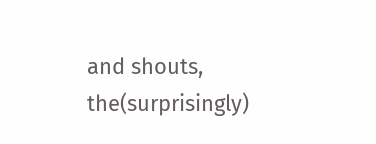and shouts, the(surprisingly)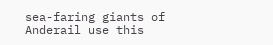sea-faring giants of Anderail use this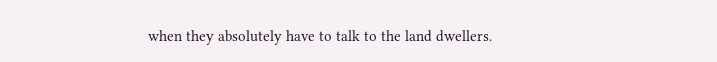when they absolutely have to talk to the land dwellers.